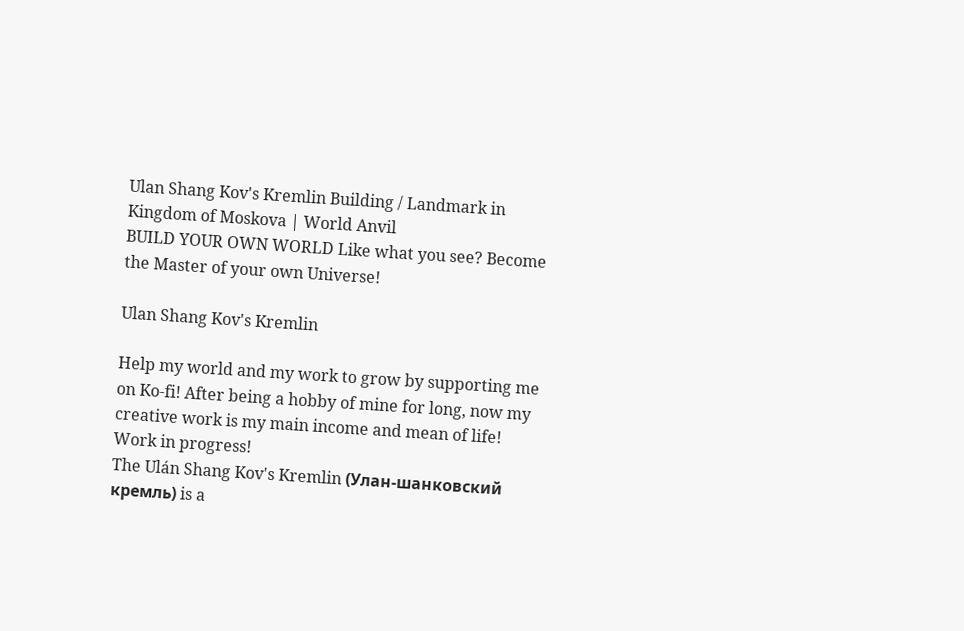Ulan Shang Kov's Kremlin Building / Landmark in Kingdom of Moskova | World Anvil
BUILD YOUR OWN WORLD Like what you see? Become the Master of your own Universe!

Ulan Shang Kov's Kremlin

Help my world and my work to grow by supporting me on Ko-fi! After being a hobby of mine for long, now my creative work is my main income and mean of life!
Work in progress!
The Ulán Shang Kov's Kremlin (Улан-шанковский кремль) is a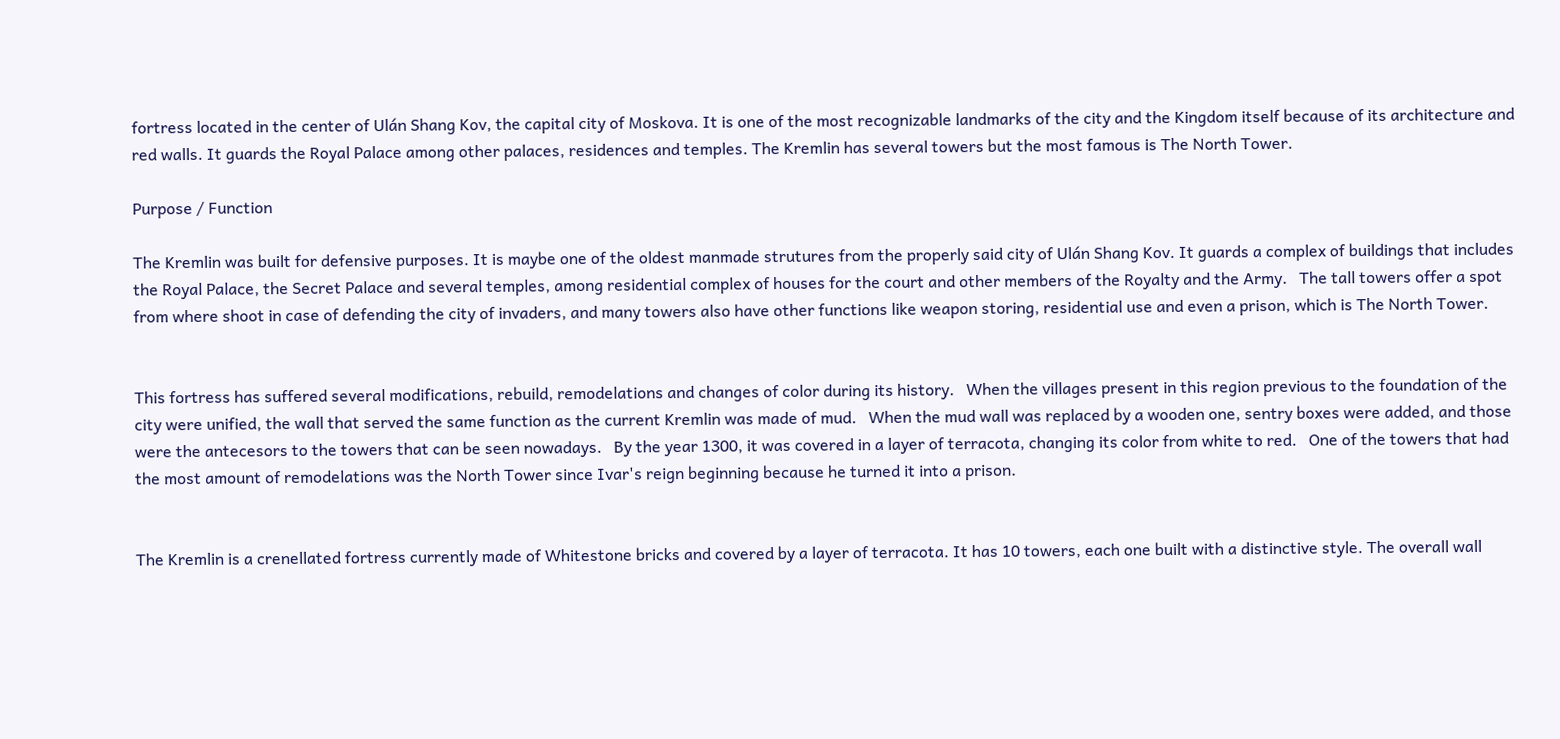fortress located in the center of Ulán Shang Kov, the capital city of Moskova. It is one of the most recognizable landmarks of the city and the Kingdom itself because of its architecture and red walls. It guards the Royal Palace among other palaces, residences and temples. The Kremlin has several towers but the most famous is The North Tower.

Purpose / Function

The Kremlin was built for defensive purposes. It is maybe one of the oldest manmade strutures from the properly said city of Ulán Shang Kov. It guards a complex of buildings that includes the Royal Palace, the Secret Palace and several temples, among residential complex of houses for the court and other members of the Royalty and the Army.   The tall towers offer a spot from where shoot in case of defending the city of invaders, and many towers also have other functions like weapon storing, residential use and even a prison, which is The North Tower.


This fortress has suffered several modifications, rebuild, remodelations and changes of color during its history.   When the villages present in this region previous to the foundation of the city were unified, the wall that served the same function as the current Kremlin was made of mud.   When the mud wall was replaced by a wooden one, sentry boxes were added, and those were the antecesors to the towers that can be seen nowadays.   By the year 1300, it was covered in a layer of terracota, changing its color from white to red.   One of the towers that had the most amount of remodelations was the North Tower since Ivar's reign beginning because he turned it into a prison.


The Kremlin is a crenellated fortress currently made of Whitestone bricks and covered by a layer of terracota. It has 10 towers, each one built with a distinctive style. The overall wall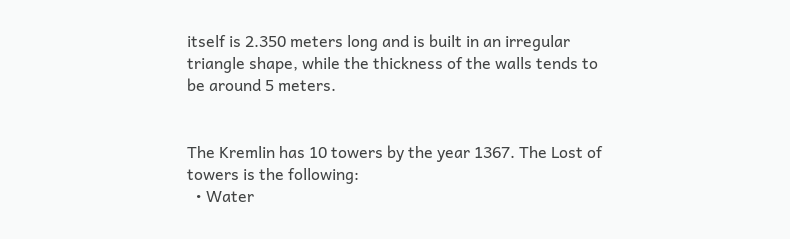itself is 2.350 meters long and is built in an irregular triangle shape, while the thickness of the walls tends to be around 5 meters.


The Kremlin has 10 towers by the year 1367. The Lost of towers is the following:
  • Water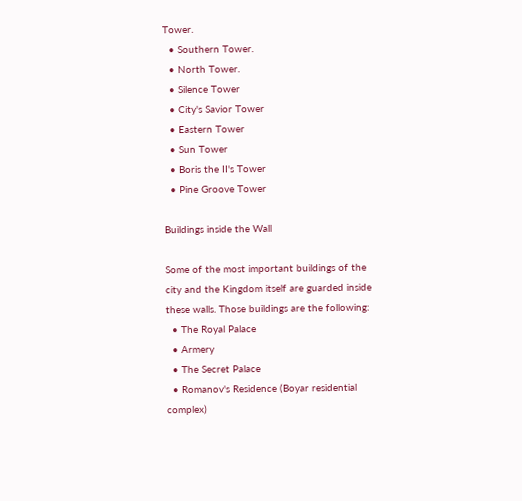Tower.
  • Southern Tower.
  • North Tower.
  • Silence Tower
  • City's Savior Tower
  • Eastern Tower
  • Sun Tower
  • Boris the II's Tower
  • Pine Groove Tower

Buildings inside the Wall

Some of the most important buildings of the city and the Kingdom itself are guarded inside these walls. Those buildings are the following:
  • The Royal Palace
  • Armery
  • The Secret Palace
  • Romanov's Residence (Boyar residential complex)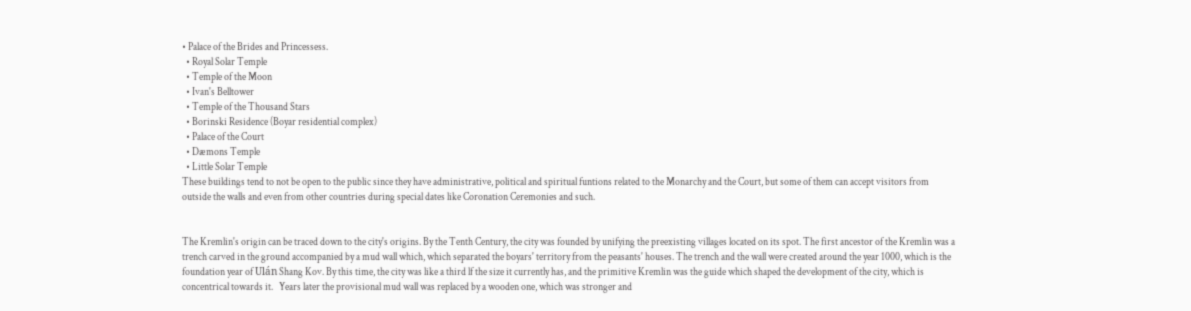• Palace of the Brides and Princessess.
  • Royal Solar Temple
  • Temple of the Moon
  • Ivan's Belltower
  • Temple of the Thousand Stars
  • Borinski Residence (Boyar residential complex)
  • Palace of the Court
  • Dæmons Temple
  • Little Solar Temple
These buildings tend to not be open to the public since they have administrative, political and spiritual funtions related to the Monarchy and the Court, but some of them can accept visitors from outside the walls and even from other countries during special dates like Coronation Ceremonies and such.


The Kremlin's origin can be traced down to the city's origins. By the Tenth Century, the city was founded by unifying the preexisting villages located on its spot. The first ancestor of the Kremlin was a trench carved in the ground accompanied by a mud wall which, which separated the boyars' territory from the peasants' houses. The trench and the wall were created around the year 1000, which is the foundation year of Ulán Shang Kov. By this time, the city was like a third lf the size it currently has, and the primitive Kremlin was the guide which shaped the development of the city, which is concentrical towards it.   Years later the provisional mud wall was replaced by a wooden one, which was stronger and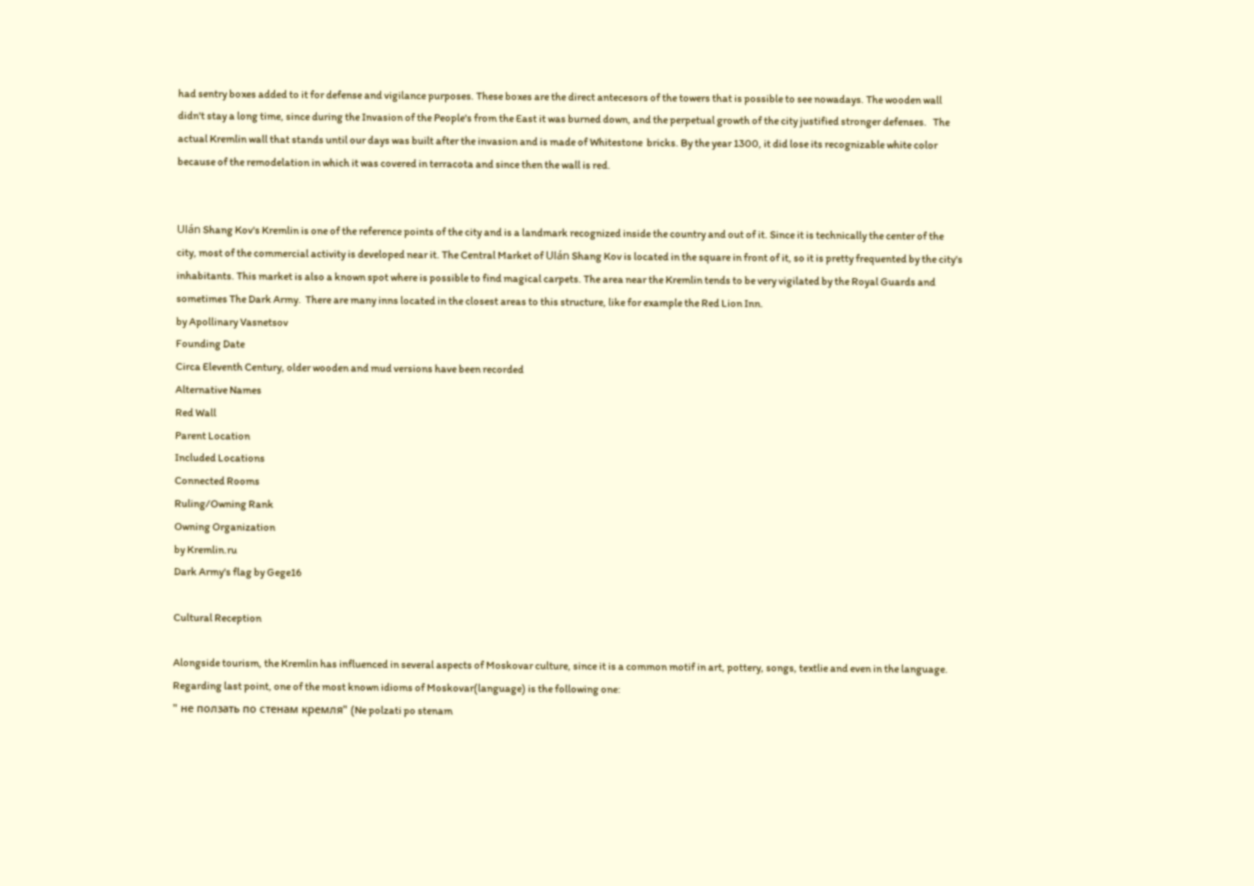had sentry boxes added to it for defense and vigilance purposes. These boxes are the direct antecesors of the towers that is possible to see nowadays. The wooden wall didn't stay a long time, since during the Invasion of the People's from the East it was burned down, and the perpetual growth of the city justified stronger defenses.   The actual Kremlin wall that stands until our days was built after the invasion and is made of Whitestone  bricks. By the year 1300, it did lose its recognizable white color because of the remodelation in which it was covered in terracota and since then the wall is red.


Ulán Shang Kov's Kremlin is one of the reference points of the city and is a landmark recognized inside the country and out of it. Since it is technically the center of the city, most of the commercial activity is developed near it. The Central Market of Ulán Shang Kov is located in the square in front of it, so it is pretty frequented by the city's inhabitants. This market is also a known spot where is possible to find magical carpets. The area near the Kremlin tends to be very vigilated by the Royal Guards and sometimes The Dark Army.  There are many inns located in the closest areas to this structure, like for example the Red Lion Inn.
by Apollinary Vasnetsov
Founding Date
Circa Eleventh Century, older wooden and mud versions have been recorded
Alternative Names
Red Wall
Parent Location
Included Locations
Connected Rooms
Ruling/Owning Rank
Owning Organization
by Kremlin.ru
Dark Army's flag by Gege16

Cultural Reception

Alongside tourism, the Kremlin has influenced in several aspects of Moskovar culture, since it is a common motif in art, pottery, songs, textlie and even in the language. Regarding last point, one of the most known idioms of Moskovar(language) is the following one:
" не ползать по стенам кремля" (Ne polzati po stenam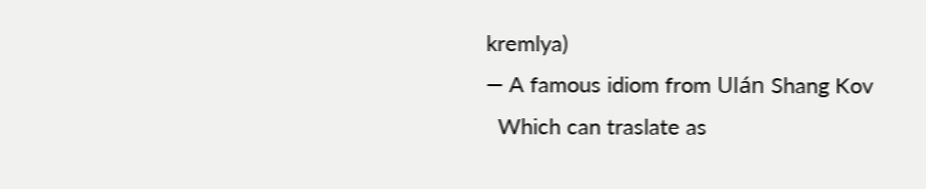kremlya)
— A famous idiom from Ulán Shang Kov
  Which can traslate as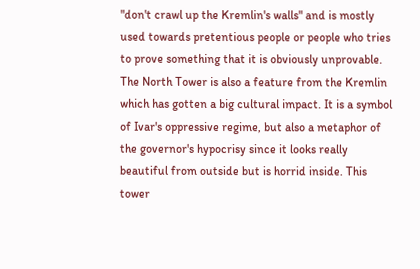"don't crawl up the Kremlin's walls" and is mostly used towards pretentious people or people who tries to prove something that it is obviously unprovable.   The North Tower is also a feature from the Kremlin which has gotten a big cultural impact. It is a symbol of Ivar's oppressive regime, but also a metaphor of the governor's hypocrisy since it looks really beautiful from outside but is horrid inside. This tower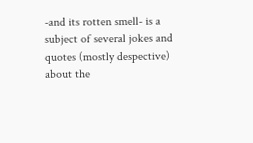-and its rotten smell- is a subject of several jokes and quotes (mostly despective) about the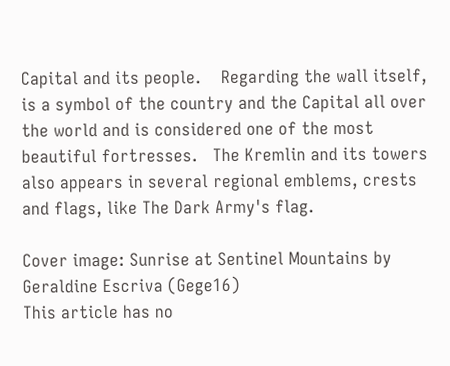Capital and its people.    Regarding the wall itself, is a symbol of the country and the Capital all over the world and is considered one of the most beautiful fortresses.   The Kremlin and its towers also appears in several regional emblems, crests and flags, like The Dark Army's flag.

Cover image: Sunrise at Sentinel Mountains by Geraldine Escriva (Gege16)
This article has no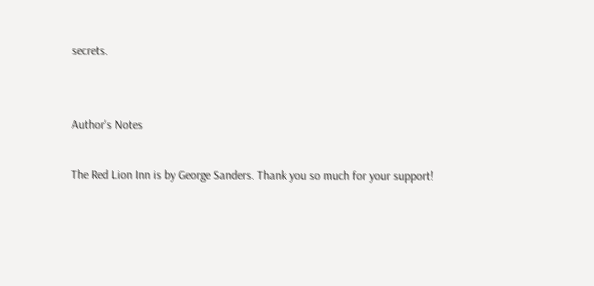secrets.


Author's Notes

The Red Lion Inn is by George Sanders. Thank you so much for your support!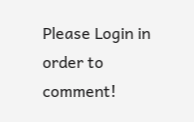Please Login in order to comment!